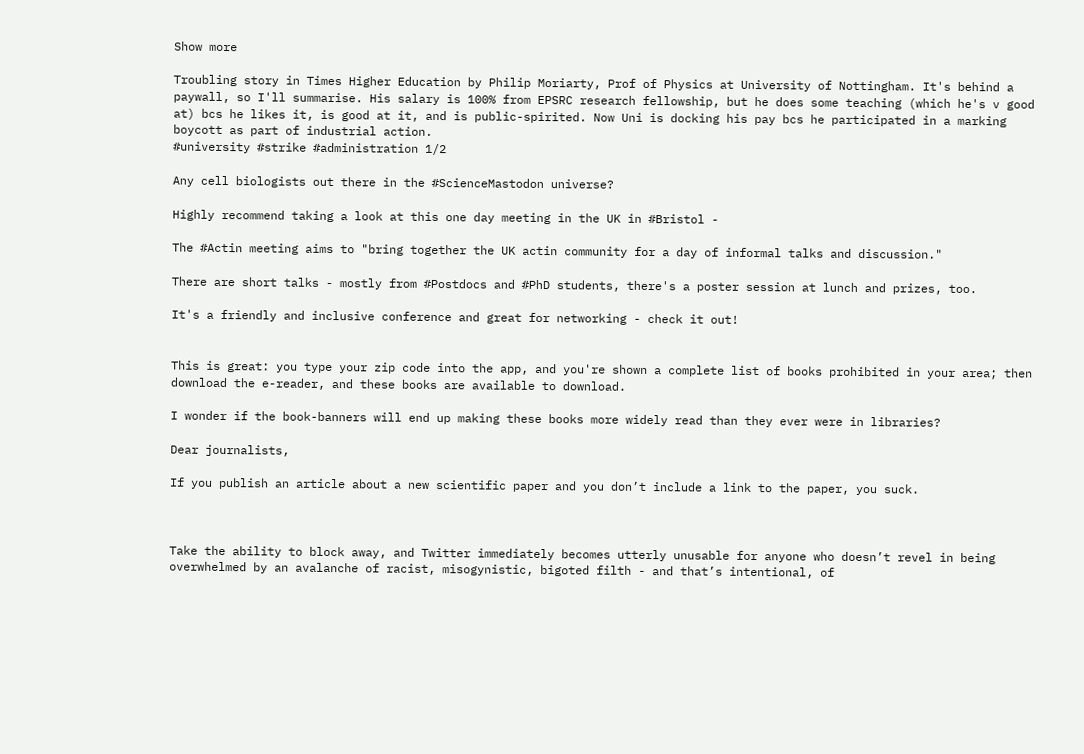Show more

Troubling story in Times Higher Education by Philip Moriarty, Prof of Physics at University of Nottingham. It's behind a paywall, so I'll summarise. His salary is 100% from EPSRC research fellowship, but he does some teaching (which he's v good at) bcs he likes it, is good at it, and is public-spirited. Now Uni is docking his pay bcs he participated in a marking boycott as part of industrial action.
#university #strike #administration 1/2

Any cell biologists out there in the #ScienceMastodon universe?

Highly recommend taking a look at this one day meeting in the UK in #Bristol -

The #Actin meeting aims to "bring together the UK actin community for a day of informal talks and discussion."

There are short talks - mostly from #Postdocs and #PhD students, there's a poster session at lunch and prizes, too.

It's a friendly and inclusive conference and great for networking - check it out!


This is great: you type your zip code into the app, and you're shown a complete list of books prohibited in your area; then download the e-reader, and these books are available to download.

I wonder if the book-banners will end up making these books more widely read than they ever were in libraries?

Dear journalists,

If you publish an article about a new scientific paper and you don’t include a link to the paper, you suck.



Take the ability to block away, and Twitter immediately becomes utterly unusable for anyone who doesn’t revel in being overwhelmed by an avalanche of racist, misogynistic, bigoted filth - and that’s intentional, of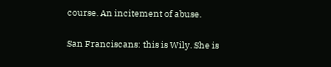course. An incitement of abuse.

San Franciscans: this is Wily. She is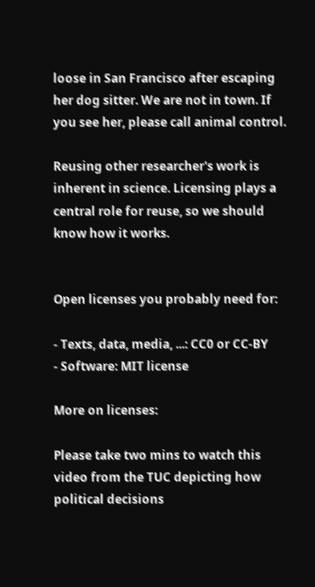loose in San Francisco after escaping her dog sitter. We are not in town. If you see her, please call animal control.

Reusing other researcher's work is inherent in science. Licensing plays a central role for reuse, so we should know how it works.


Open licenses you probably need for:

- Texts, data, media, ...: CC0 or CC-BY
- Software: MIT license

More on licenses:

Please take two mins to watch this video from the TUC depicting how political decisions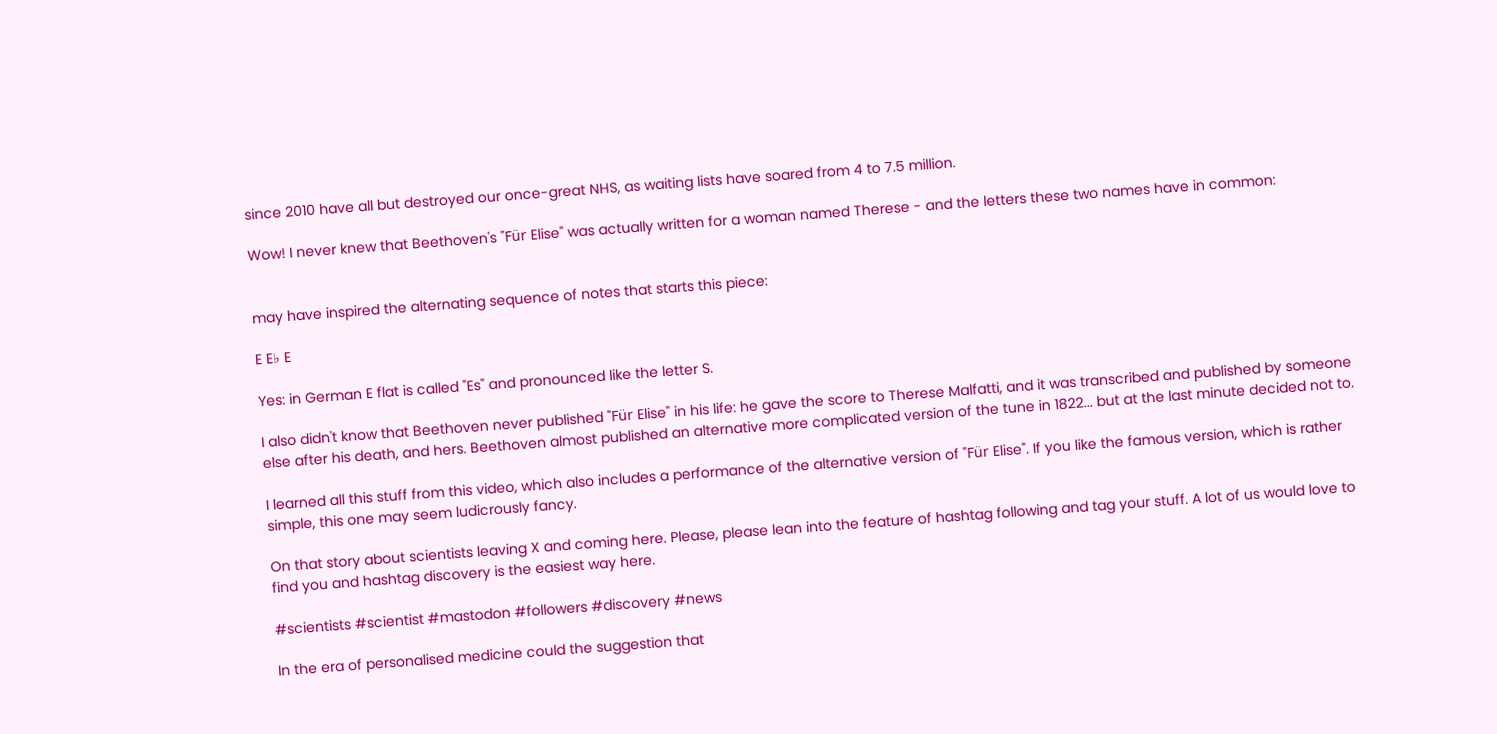since 2010 have all but destroyed our once-great NHS, as waiting lists have soared from 4 to 7.5 million.

Wow! I never knew that Beethoven's "Für Elise" was actually written for a woman named Therese - and the letters these two names have in common:


may have inspired the alternating sequence of notes that starts this piece:

E E♭ E

Yes: in German E flat is called "Es" and pronounced like the letter S.

I also didn't know that Beethoven never published "Für Elise" in his life: he gave the score to Therese Malfatti, and it was transcribed and published by someone else after his death, and hers. Beethoven almost published an alternative more complicated version of the tune in 1822... but at the last minute decided not to.

I learned all this stuff from this video, which also includes a performance of the alternative version of "Für Elise". If you like the famous version, which is rather simple, this one may seem ludicrously fancy.

On that story about scientists leaving X and coming here. Please, please lean into the feature of hashtag following and tag your stuff. A lot of us would love to find you and hashtag discovery is the easiest way here.

#scientists #scientist #mastodon #followers #discovery #news

In the era of personalised medicine could the suggestion that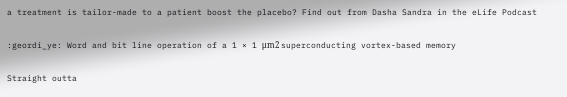a treatment is tailor-made to a patient boost the placebo? Find out from Dasha Sandra in the eLife Podcast

:geordi_ye: Word and bit line operation of a 1 × 1 μm2 superconducting vortex-based memory

Straight outta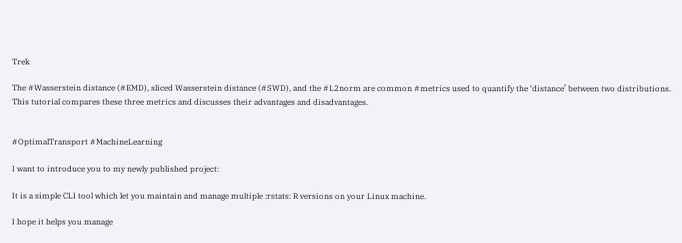Trek

The #Wasserstein distance (#EMD), sliced Wasserstein distance (#SWD), and the #L2norm are common #metrics used to quantify the ‘distance’ between two distributions. This tutorial compares these three metrics and discusses their advantages and disadvantages.


#OptimalTransport #MachineLearning

I want to introduce you to my newly published project:

It is a simple CLI tool which let you maintain and manage multiple :rstats: R versions on your Linux machine.

I hope it helps you manage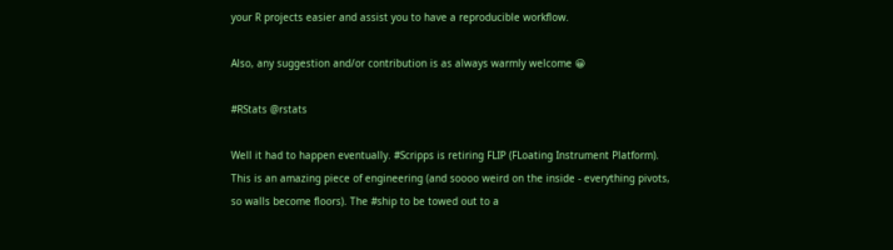your R projects easier and assist you to have a reproducible workflow.

Also, any suggestion and/or contribution is as always warmly welcome 😀

#RStats @rstats

Well it had to happen eventually. #Scripps is retiring FLIP (FLoating Instrument Platform). This is an amazing piece of engineering (and soooo weird on the inside - everything pivots, so walls become floors). The #ship to be towed out to a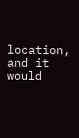location, and it would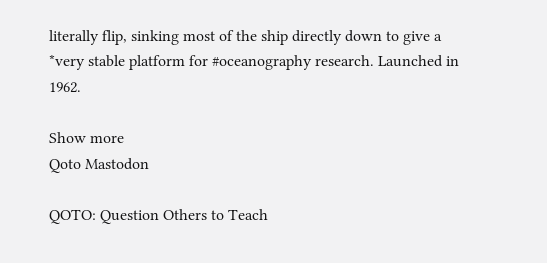literally flip, sinking most of the ship directly down to give a *very stable platform for #oceanography research. Launched in 1962.

Show more
Qoto Mastodon

QOTO: Question Others to Teach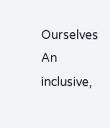Ourselves
An inclusive,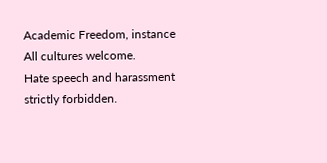Academic Freedom, instance
All cultures welcome.
Hate speech and harassment strictly forbidden.